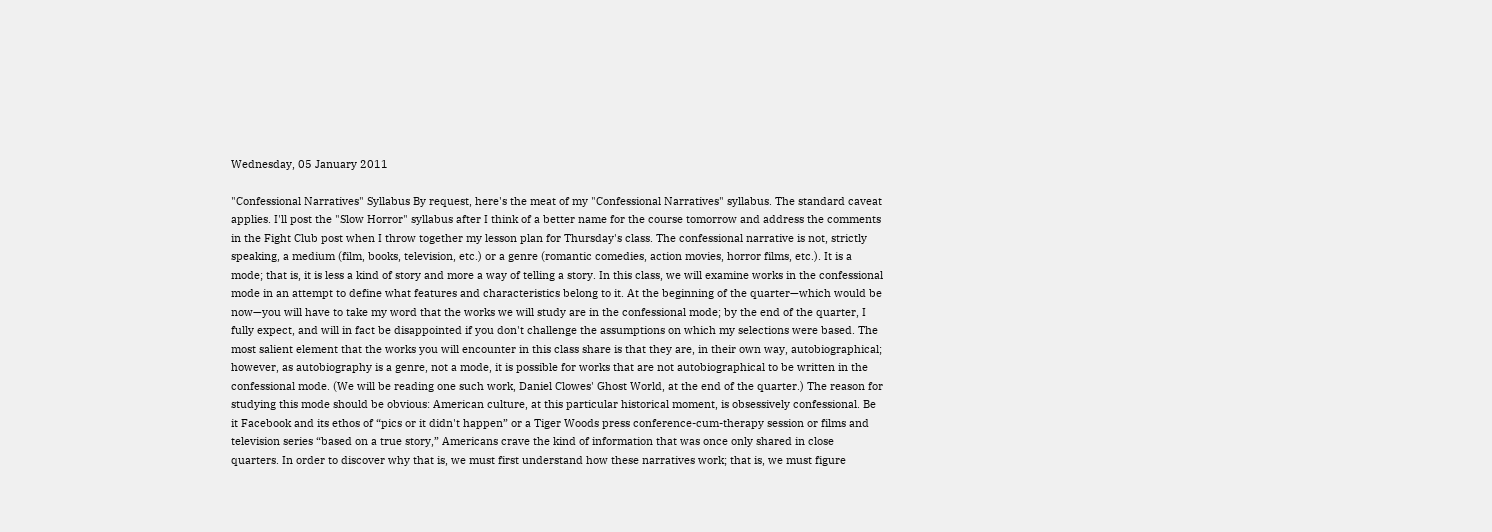Wednesday, 05 January 2011

"Confessional Narratives" Syllabus By request, here's the meat of my "Confessional Narratives" syllabus. The standard caveat applies. I'll post the "Slow Horror" syllabus after I think of a better name for the course tomorrow and address the comments in the Fight Club post when I throw together my lesson plan for Thursday's class. The confessional narrative is not, strictly speaking, a medium (film, books, television, etc.) or a genre (romantic comedies, action movies, horror films, etc.). It is a mode; that is, it is less a kind of story and more a way of telling a story. In this class, we will examine works in the confessional mode in an attempt to define what features and characteristics belong to it. At the beginning of the quarter—which would be now—you will have to take my word that the works we will study are in the confessional mode; by the end of the quarter, I fully expect, and will in fact be disappointed if you don't challenge the assumptions on which my selections were based. The most salient element that the works you will encounter in this class share is that they are, in their own way, autobiographical; however, as autobiography is a genre, not a mode, it is possible for works that are not autobiographical to be written in the confessional mode. (We will be reading one such work, Daniel Clowes' Ghost World, at the end of the quarter.) The reason for studying this mode should be obvious: American culture, at this particular historical moment, is obsessively confessional. Be it Facebook and its ethos of “pics or it didn't happen” or a Tiger Woods press conference-cum-therapy session or films and television series “based on a true story,” Americans crave the kind of information that was once only shared in close quarters. In order to discover why that is, we must first understand how these narratives work; that is, we must figure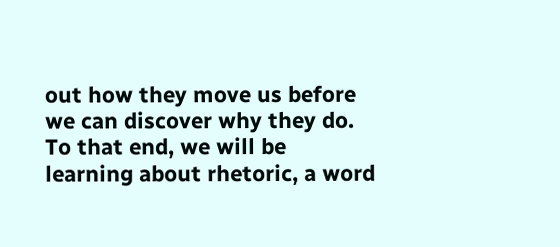out how they move us before we can discover why they do. To that end, we will be learning about rhetoric, a word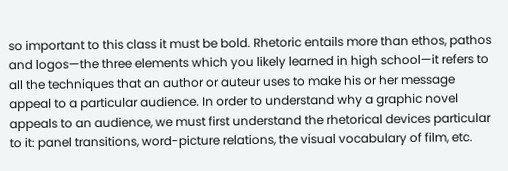so important to this class it must be bold. Rhetoric entails more than ethos, pathos and logos—the three elements which you likely learned in high school—it refers to all the techniques that an author or auteur uses to make his or her message appeal to a particular audience. In order to understand why a graphic novel appeals to an audience, we must first understand the rhetorical devices particular to it: panel transitions, word-picture relations, the visual vocabulary of film, etc.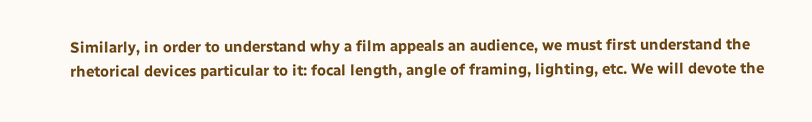Similarly, in order to understand why a film appeals an audience, we must first understand the rhetorical devices particular to it: focal length, angle of framing, lighting, etc. We will devote the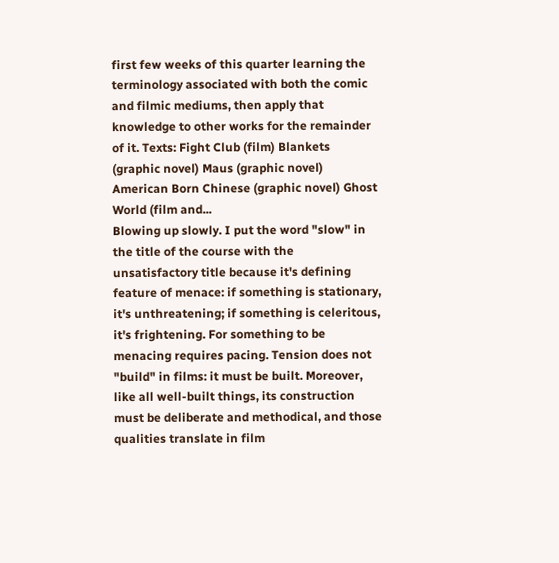first few weeks of this quarter learning the terminology associated with both the comic and filmic mediums, then apply that knowledge to other works for the remainder of it. Texts: Fight Club (film) Blankets (graphic novel) Maus (graphic novel) American Born Chinese (graphic novel) Ghost World (film and...
Blowing up slowly. I put the word "slow" in the title of the course with the unsatisfactory title because it's defining feature of menace: if something is stationary, it's unthreatening; if something is celeritous, it's frightening. For something to be menacing requires pacing. Tension does not "build" in films: it must be built. Moreover, like all well-built things, its construction must be deliberate and methodical, and those qualities translate in film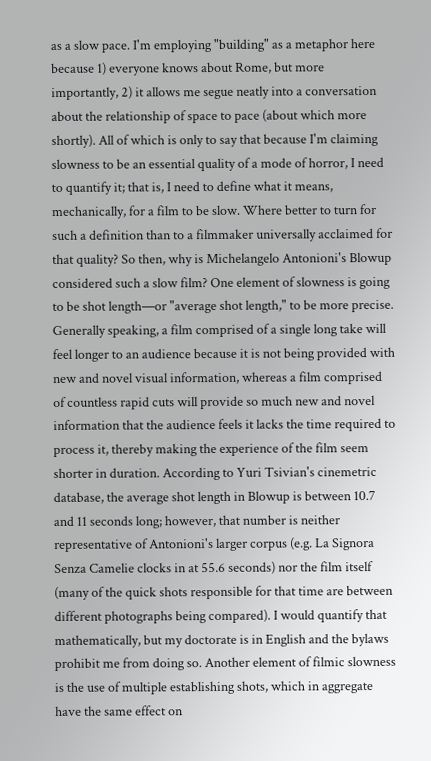as a slow pace. I'm employing "building" as a metaphor here because 1) everyone knows about Rome, but more importantly, 2) it allows me segue neatly into a conversation about the relationship of space to pace (about which more shortly). All of which is only to say that because I'm claiming slowness to be an essential quality of a mode of horror, I need to quantify it; that is, I need to define what it means, mechanically, for a film to be slow. Where better to turn for such a definition than to a filmmaker universally acclaimed for that quality? So then, why is Michelangelo Antonioni's Blowup considered such a slow film? One element of slowness is going to be shot length—or "average shot length," to be more precise. Generally speaking, a film comprised of a single long take will feel longer to an audience because it is not being provided with new and novel visual information, whereas a film comprised of countless rapid cuts will provide so much new and novel information that the audience feels it lacks the time required to process it, thereby making the experience of the film seem shorter in duration. According to Yuri Tsivian's cinemetric database, the average shot length in Blowup is between 10.7 and 11 seconds long; however, that number is neither representative of Antonioni's larger corpus (e.g. La Signora Senza Camelie clocks in at 55.6 seconds) nor the film itself (many of the quick shots responsible for that time are between different photographs being compared). I would quantify that mathematically, but my doctorate is in English and the bylaws prohibit me from doing so. Another element of filmic slowness is the use of multiple establishing shots, which in aggregate have the same effect on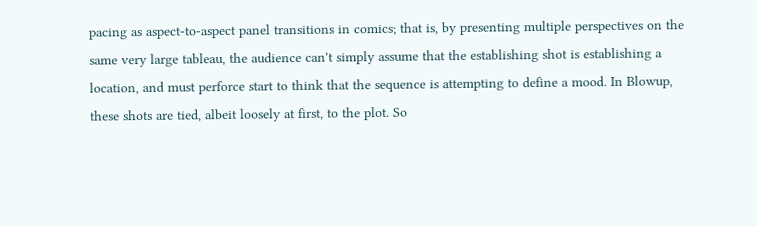pacing as aspect-to-aspect panel transitions in comics; that is, by presenting multiple perspectives on the same very large tableau, the audience can't simply assume that the establishing shot is establishing a location, and must perforce start to think that the sequence is attempting to define a mood. In Blowup, these shots are tied, albeit loosely at first, to the plot. So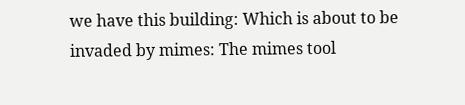we have this building: Which is about to be invaded by mimes: The mimes tool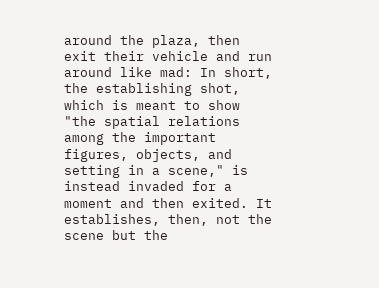around the plaza, then exit their vehicle and run around like mad: In short, the establishing shot, which is meant to show "the spatial relations among the important figures, objects, and setting in a scene," is instead invaded for a moment and then exited. It establishes, then, not the scene but the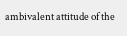ambivalent attitude of the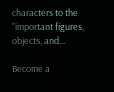characters to the "important figures, objects, and...

Become a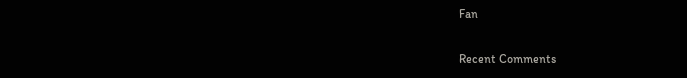Fan

Recent Comments